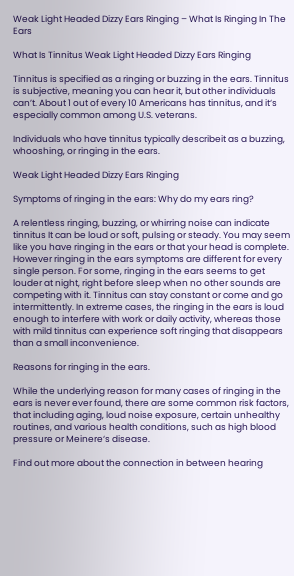Weak Light Headed Dizzy Ears Ringing – What Is Ringing In The Ears

What Is Tinnitus Weak Light Headed Dizzy Ears Ringing

Tinnitus is specified as a ringing or buzzing in the ears. Tinnitus is subjective, meaning you can hear it, but other individuals can’t. About 1 out of every 10 Americans has tinnitus, and it‘s especially common among U.S. veterans.

Individuals who have tinnitus typically describeit as a buzzing, whooshing, or ringing in the ears.

Weak Light Headed Dizzy Ears Ringing

Symptoms of ringing in the ears: Why do my ears ring?

A relentless ringing, buzzing, or whirring noise can indicate tinnitus It can be loud or soft, pulsing or steady. You may seem like you have ringing in the ears or that your head is complete. However ringing in the ears symptoms are different for every single person. For some, ringing in the ears seems to get louder at night, right before sleep when no other sounds are competing with it. Tinnitus can stay constant or come and go intermittently. In extreme cases, the ringing in the ears is loud enough to interfere with work or daily activity, whereas those with mild tinnitus can experience soft ringing that disappears than a small inconvenience.

Reasons for ringing in the ears.

While the underlying reason for many cases of ringing in the ears is never ever found, there are some common risk factors, that including aging, loud noise exposure, certain unhealthy routines, and various health conditions, such as high blood pressure or Meinere‘s disease.

Find out more about the connection in between hearing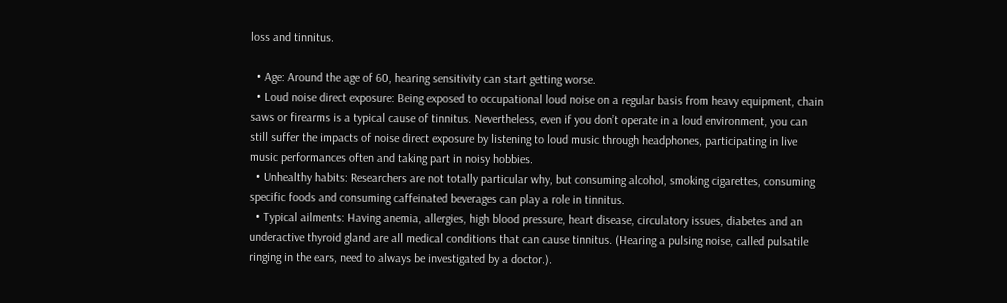loss and tinnitus.

  • Age: Around the age of 60, hearing sensitivity can start getting worse.
  • Loud noise direct exposure: Being exposed to occupational loud noise on a regular basis from heavy equipment, chain saws or firearms is a typical cause of tinnitus. Nevertheless, even if you don’t operate in a loud environment, you can still suffer the impacts of noise direct exposure by listening to loud music through headphones, participating in live music performances often and taking part in noisy hobbies.
  • Unhealthy habits: Researchers are not totally particular why, but consuming alcohol, smoking cigarettes, consuming specific foods and consuming caffeinated beverages can play a role in tinnitus.
  • Typical ailments: Having anemia, allergies, high blood pressure, heart disease, circulatory issues, diabetes and an underactive thyroid gland are all medical conditions that can cause tinnitus. (Hearing a pulsing noise, called pulsatile ringing in the ears, need to always be investigated by a doctor.).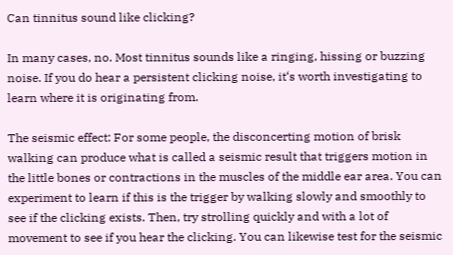Can tinnitus sound like clicking?

In many cases, no. Most tinnitus sounds like a ringing, hissing or buzzing noise. If you do hear a persistent clicking noise, it‘s worth investigating to learn where it is originating from.

The seismic effect: For some people, the disconcerting motion of brisk walking can produce what is called a seismic result that triggers motion in the little bones or contractions in the muscles of the middle ear area. You can experiment to learn if this is the trigger by walking slowly and smoothly to see if the clicking exists. Then, try strolling quickly and with a lot of movement to see if you hear the clicking. You can likewise test for the seismic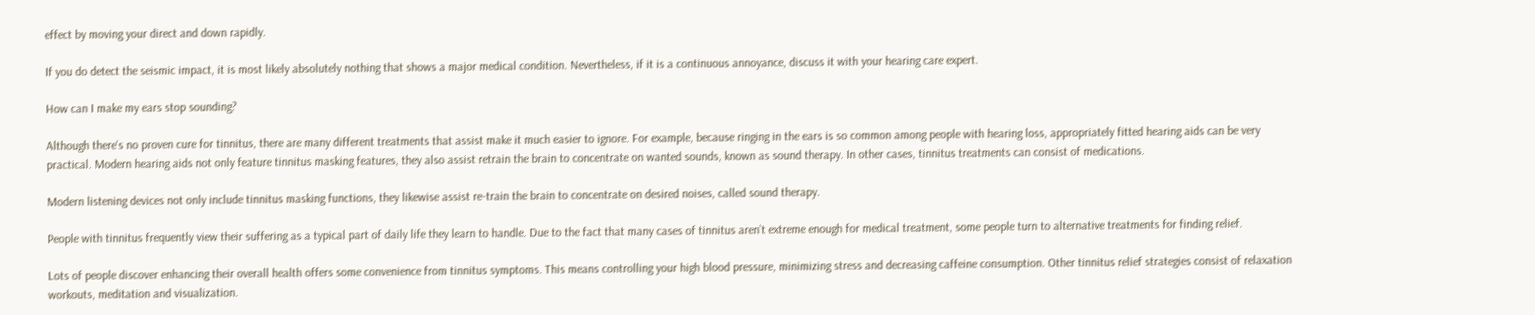effect by moving your direct and down rapidly.

If you do detect the seismic impact, it is most likely absolutely nothing that shows a major medical condition. Nevertheless, if it is a continuous annoyance, discuss it with your hearing care expert.

How can I make my ears stop sounding?

Although there‘s no proven cure for tinnitus, there are many different treatments that assist make it much easier to ignore. For example, because ringing in the ears is so common among people with hearing loss, appropriately fitted hearing aids can be very practical. Modern hearing aids not only feature tinnitus masking features, they also assist retrain the brain to concentrate on wanted sounds, known as sound therapy. In other cases, tinnitus treatments can consist of medications.

Modern listening devices not only include tinnitus masking functions, they likewise assist re-train the brain to concentrate on desired noises, called sound therapy.

People with tinnitus frequently view their suffering as a typical part of daily life they learn to handle. Due to the fact that many cases of tinnitus aren’t extreme enough for medical treatment, some people turn to alternative treatments for finding relief.

Lots of people discover enhancing their overall health offers some convenience from tinnitus symptoms. This means controlling your high blood pressure, minimizing stress and decreasing caffeine consumption. Other tinnitus relief strategies consist of relaxation workouts, meditation and visualization.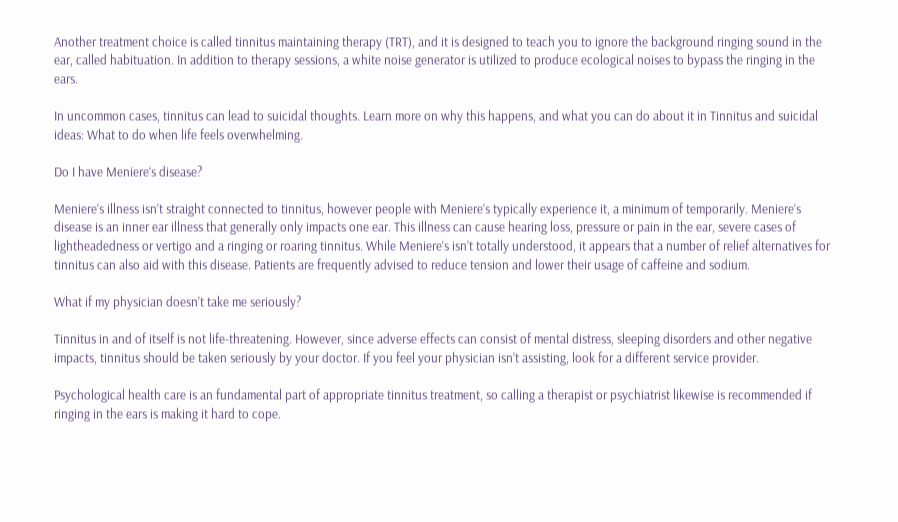Another treatment choice is called tinnitus maintaining therapy (TRT), and it is designed to teach you to ignore the background ringing sound in the ear, called habituation. In addition to therapy sessions, a white noise generator is utilized to produce ecological noises to bypass the ringing in the ears.

In uncommon cases, tinnitus can lead to suicidal thoughts. Learn more on why this happens, and what you can do about it in Tinnitus and suicidal ideas: What to do when life feels overwhelming.

Do I have Meniere‘s disease?

Meniere‘s illness isn’t straight connected to tinnitus, however people with Meniere‘s typically experience it, a minimum of temporarily. Meniere‘s disease is an inner ear illness that generally only impacts one ear. This illness can cause hearing loss, pressure or pain in the ear, severe cases of lightheadedness or vertigo and a ringing or roaring tinnitus. While Meniere‘s isn’t totally understood, it appears that a number of relief alternatives for tinnitus can also aid with this disease. Patients are frequently advised to reduce tension and lower their usage of caffeine and sodium.

What if my physician doesn’t take me seriously?

Tinnitus in and of itself is not life-threatening. However, since adverse effects can consist of mental distress, sleeping disorders and other negative impacts, tinnitus should be taken seriously by your doctor. If you feel your physician isn’t assisting, look for a different service provider.

Psychological health care is an fundamental part of appropriate tinnitus treatment, so calling a therapist or psychiatrist likewise is recommended if ringing in the ears is making it hard to cope.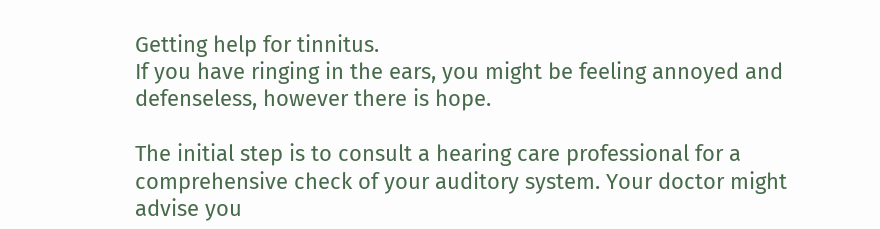Getting help for tinnitus.
If you have ringing in the ears, you might be feeling annoyed and defenseless, however there is hope.

The initial step is to consult a hearing care professional for a comprehensive check of your auditory system. Your doctor might advise you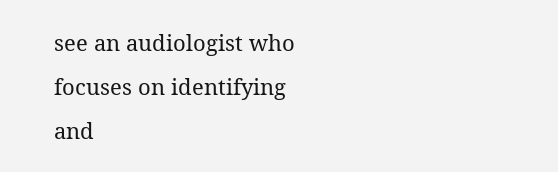see an audiologist who focuses on identifying and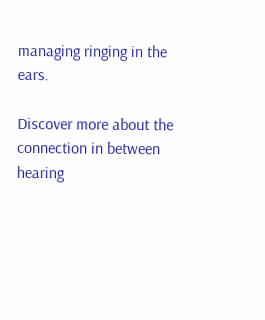managing ringing in the ears.

Discover more about the connection in between hearing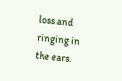loss and ringing in the ears.